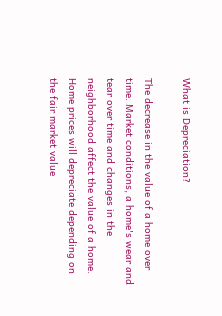What is Depreciation?

The decrease in the value of a home over time. Market conditions, a home's wear and tear over time and changes in the neighborhood affect the value of a home. Home prices will depreciate depending on the fair market value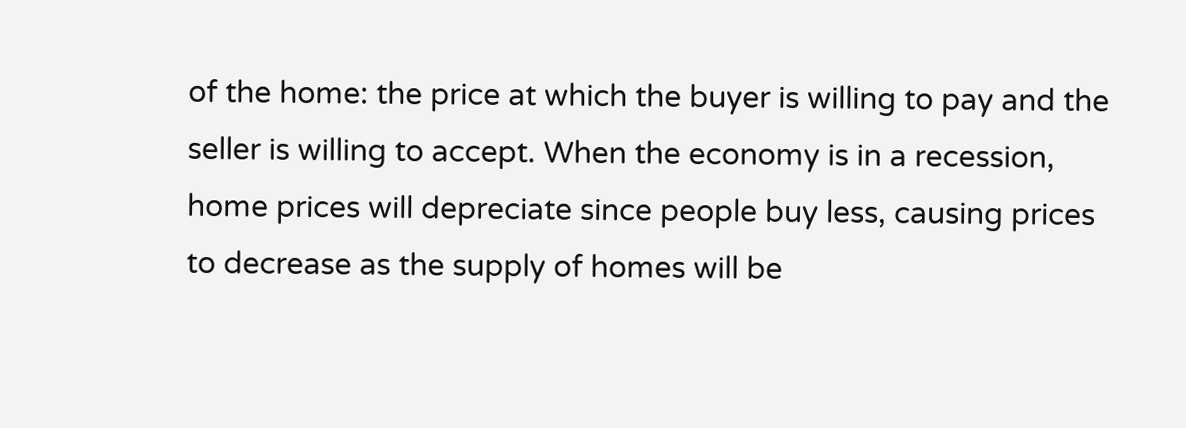of the home: the price at which the buyer is willing to pay and the seller is willing to accept. When the economy is in a recession, home prices will depreciate since people buy less, causing prices to decrease as the supply of homes will be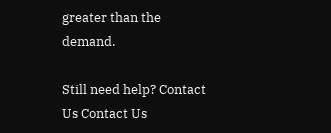greater than the demand.

Still need help? Contact Us Contact Us